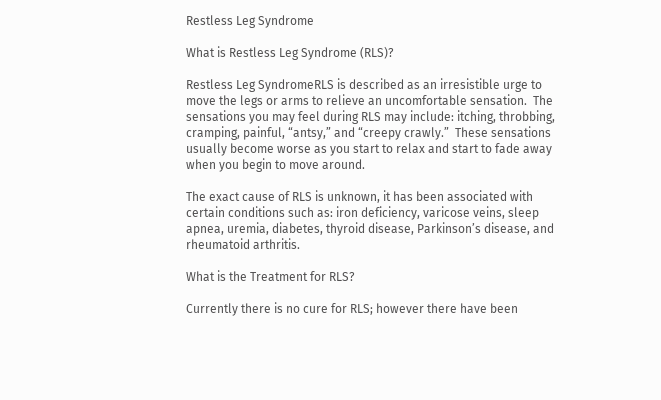Restless Leg Syndrome

What is Restless Leg Syndrome (RLS)?

Restless Leg SyndromeRLS is described as an irresistible urge to move the legs or arms to relieve an uncomfortable sensation.  The sensations you may feel during RLS may include: itching, throbbing, cramping, painful, “antsy,” and “creepy crawly.”  These sensations usually become worse as you start to relax and start to fade away when you begin to move around.

The exact cause of RLS is unknown, it has been associated with certain conditions such as: iron deficiency, varicose veins, sleep apnea, uremia, diabetes, thyroid disease, Parkinson’s disease, and rheumatoid arthritis.

What is the Treatment for RLS?

Currently there is no cure for RLS; however there have been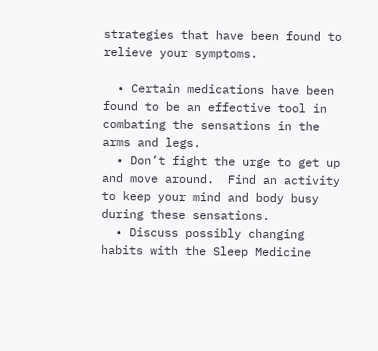strategies that have been found to relieve your symptoms.

  • Certain medications have been found to be an effective tool in combating the sensations in the arms and legs.
  • Don’t fight the urge to get up and move around.  Find an activity to keep your mind and body busy during these sensations.
  • Discuss possibly changing habits with the Sleep Medicine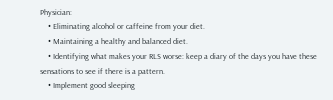Physician:
    • Eliminating alcohol or caffeine from your diet.
    • Maintaining a healthy and balanced diet.
    • Identifying what makes your RLS worse: keep a diary of the days you have these sensations to see if there is a pattern.
    • Implement good sleeping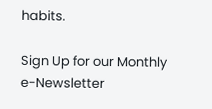habits.

Sign Up for our Monthly e-Newsletter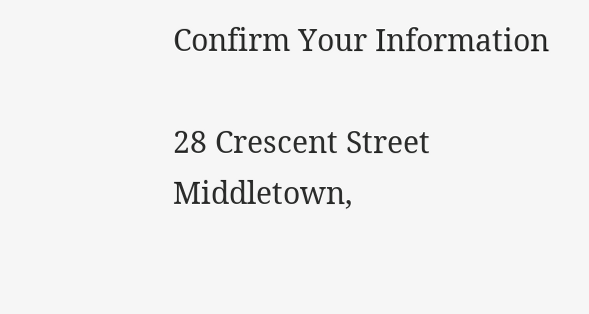Confirm Your Information

28 Crescent Street
Middletown,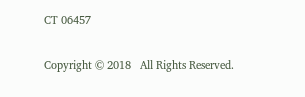CT 06457

Copyright © 2018   All Rights Reserved.